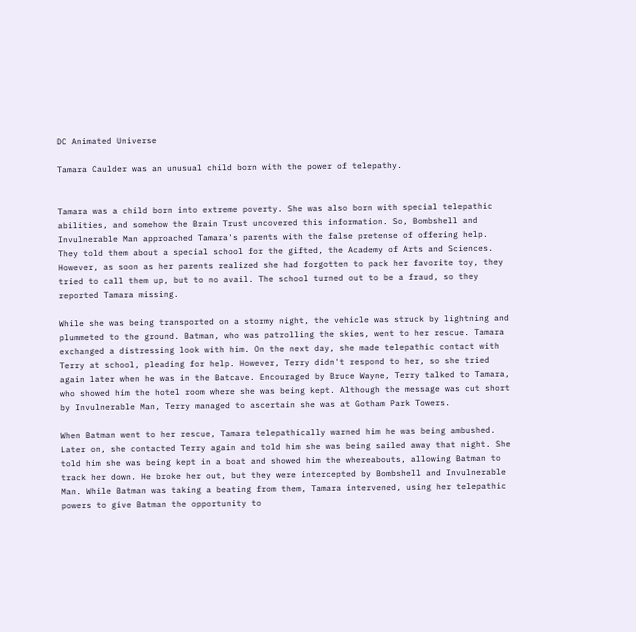DC Animated Universe

Tamara Caulder was an unusual child born with the power of telepathy.


Tamara was a child born into extreme poverty. She was also born with special telepathic abilities, and somehow the Brain Trust uncovered this information. So, Bombshell and Invulnerable Man approached Tamara's parents with the false pretense of offering help. They told them about a special school for the gifted, the Academy of Arts and Sciences. However, as soon as her parents realized she had forgotten to pack her favorite toy, they tried to call them up, but to no avail. The school turned out to be a fraud, so they reported Tamara missing.

While she was being transported on a stormy night, the vehicle was struck by lightning and plummeted to the ground. Batman, who was patrolling the skies, went to her rescue. Tamara exchanged a distressing look with him. On the next day, she made telepathic contact with Terry at school, pleading for help. However, Terry didn't respond to her, so she tried again later when he was in the Batcave. Encouraged by Bruce Wayne, Terry talked to Tamara, who showed him the hotel room where she was being kept. Although the message was cut short by Invulnerable Man, Terry managed to ascertain she was at Gotham Park Towers.

When Batman went to her rescue, Tamara telepathically warned him he was being ambushed. Later on, she contacted Terry again and told him she was being sailed away that night. She told him she was being kept in a boat and showed him the whereabouts, allowing Batman to track her down. He broke her out, but they were intercepted by Bombshell and Invulnerable Man. While Batman was taking a beating from them, Tamara intervened, using her telepathic powers to give Batman the opportunity to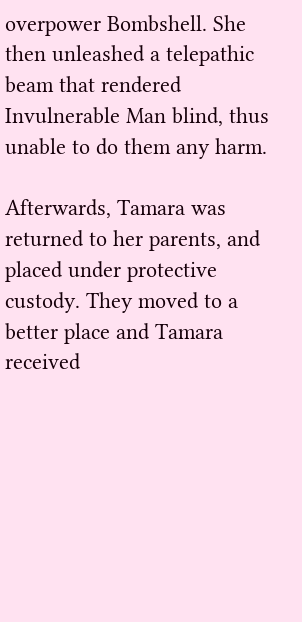overpower Bombshell. She then unleashed a telepathic beam that rendered Invulnerable Man blind, thus unable to do them any harm.

Afterwards, Tamara was returned to her parents, and placed under protective custody. They moved to a better place and Tamara received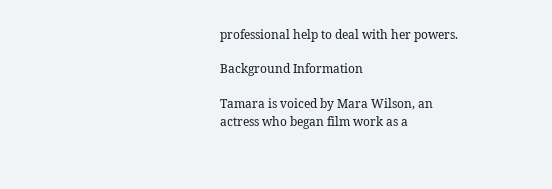professional help to deal with her powers.

Background Information

Tamara is voiced by Mara Wilson, an actress who began film work as a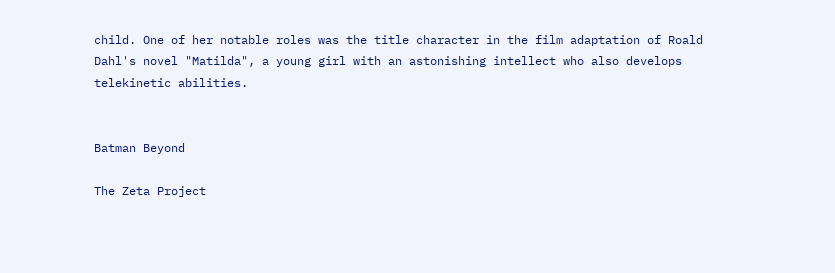child. One of her notable roles was the title character in the film adaptation of Roald Dahl's novel "Matilda", a young girl with an astonishing intellect who also develops telekinetic abilities.


Batman Beyond

The Zeta Project